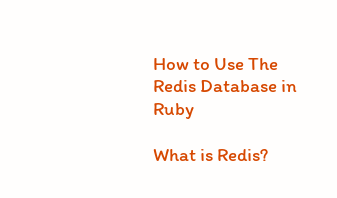How to Use The Redis Database in Ruby

What is Redis?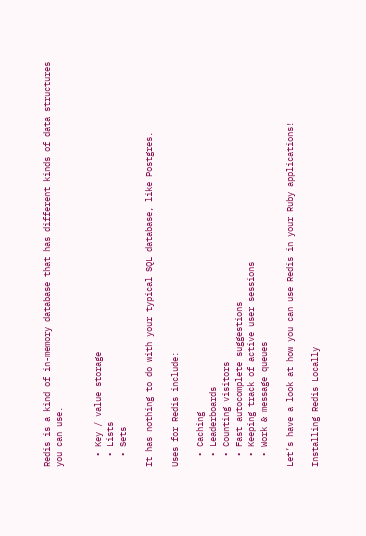Redis is a kind of in-memory database that has different kinds of data structures you can use.


  • Key / value storage
  • Lists
  • Sets

It has nothing to do with your typical SQL database, like Postgres.

Uses for Redis include:

  • Caching
  • Leaderboards
  • Counting visitors
  • Fast autocomplete suggestions
  • Keeping track of active user sessions
  • Work & message queues

Let’s have a look at how you can use Redis in your Ruby applications!

Installing Redis Locally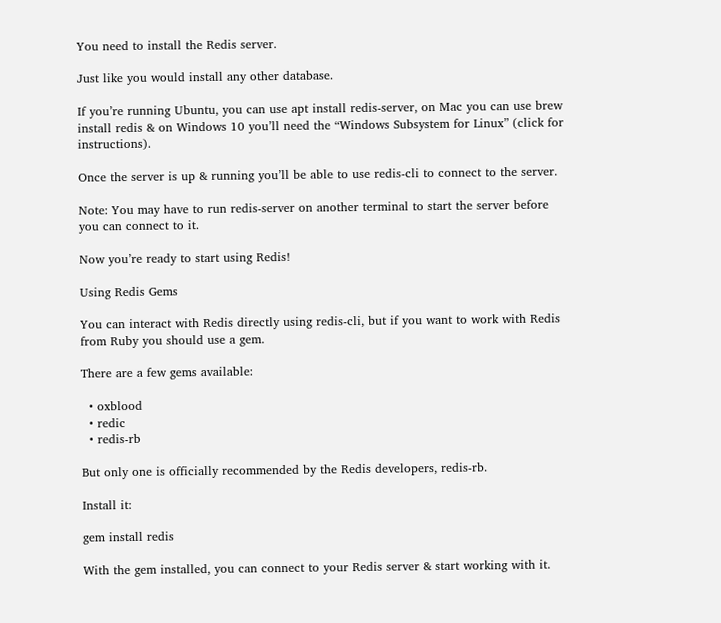You need to install the Redis server.

Just like you would install any other database.

If you’re running Ubuntu, you can use apt install redis-server, on Mac you can use brew install redis & on Windows 10 you’ll need the “Windows Subsystem for Linux” (click for instructions).

Once the server is up & running you’ll be able to use redis-cli to connect to the server.

Note: You may have to run redis-server on another terminal to start the server before you can connect to it.

Now you’re ready to start using Redis!

Using Redis Gems

You can interact with Redis directly using redis-cli, but if you want to work with Redis from Ruby you should use a gem.

There are a few gems available:

  • oxblood
  • redic
  • redis-rb

But only one is officially recommended by the Redis developers, redis-rb.

Install it:

gem install redis

With the gem installed, you can connect to your Redis server & start working with it.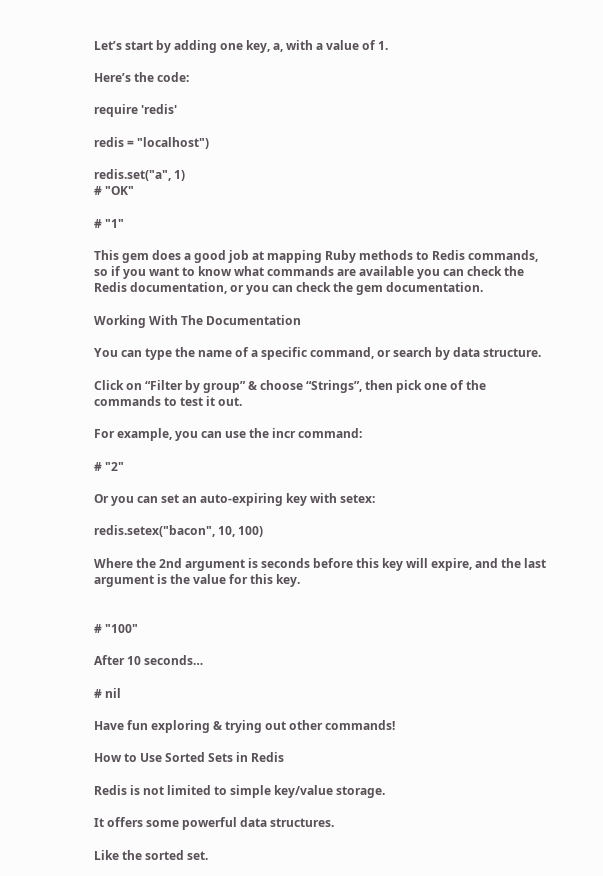Let’s start by adding one key, a, with a value of 1.

Here’s the code:

require 'redis'

redis = "localhost")

redis.set("a", 1)
# "OK"

# "1"

This gem does a good job at mapping Ruby methods to Redis commands, so if you want to know what commands are available you can check the Redis documentation, or you can check the gem documentation.

Working With The Documentation

You can type the name of a specific command, or search by data structure.

Click on “Filter by group” & choose “Strings”, then pick one of the commands to test it out.

For example, you can use the incr command:

# "2"

Or you can set an auto-expiring key with setex:

redis.setex("bacon", 10, 100)

Where the 2nd argument is seconds before this key will expire, and the last argument is the value for this key.


# "100"

After 10 seconds…

# nil

Have fun exploring & trying out other commands!

How to Use Sorted Sets in Redis

Redis is not limited to simple key/value storage.

It offers some powerful data structures.

Like the sorted set.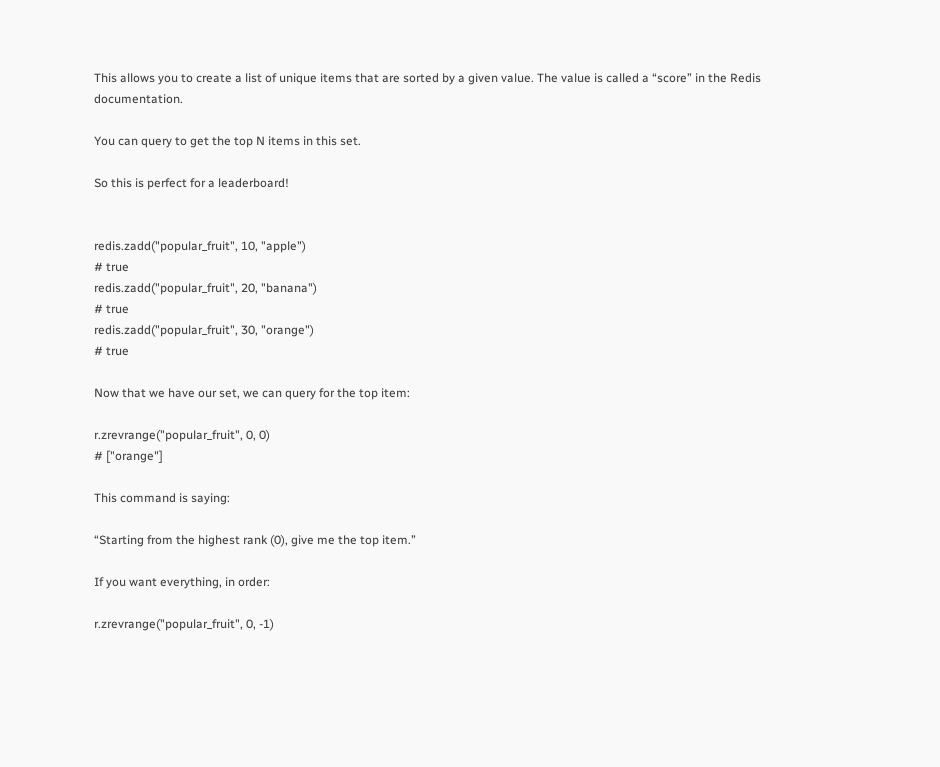This allows you to create a list of unique items that are sorted by a given value. The value is called a “score” in the Redis documentation.

You can query to get the top N items in this set.

So this is perfect for a leaderboard!


redis.zadd("popular_fruit", 10, "apple")
# true
redis.zadd("popular_fruit", 20, "banana")
# true
redis.zadd("popular_fruit", 30, "orange")
# true

Now that we have our set, we can query for the top item:

r.zrevrange("popular_fruit", 0, 0)
# ["orange"]

This command is saying:

“Starting from the highest rank (0), give me the top item.”

If you want everything, in order:

r.zrevrange("popular_fruit", 0, -1)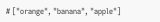# ["orange", "banana", "apple"]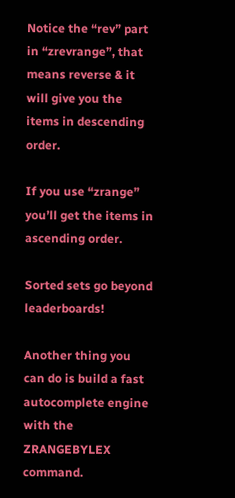Notice the “rev” part in “zrevrange”, that means reverse & it will give you the items in descending order.

If you use “zrange” you’ll get the items in ascending order.

Sorted sets go beyond leaderboards!

Another thing you can do is build a fast autocomplete engine with the ZRANGEBYLEX command.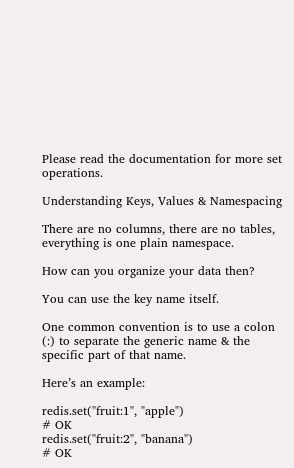Please read the documentation for more set operations.

Understanding Keys, Values & Namespacing

There are no columns, there are no tables, everything is one plain namespace.

How can you organize your data then?

You can use the key name itself.

One common convention is to use a colon (:) to separate the generic name & the specific part of that name.

Here’s an example:

redis.set("fruit:1", "apple")
# OK
redis.set("fruit:2", "banana")
# OK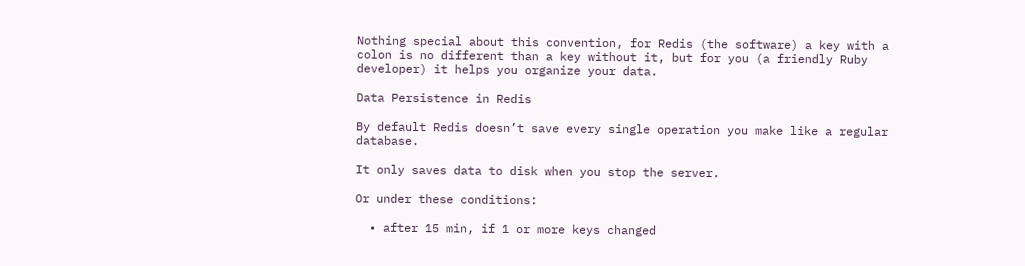Nothing special about this convention, for Redis (the software) a key with a colon is no different than a key without it, but for you (a friendly Ruby developer) it helps you organize your data.

Data Persistence in Redis

By default Redis doesn’t save every single operation you make like a regular database.

It only saves data to disk when you stop the server.

Or under these conditions:

  • after 15 min, if 1 or more keys changed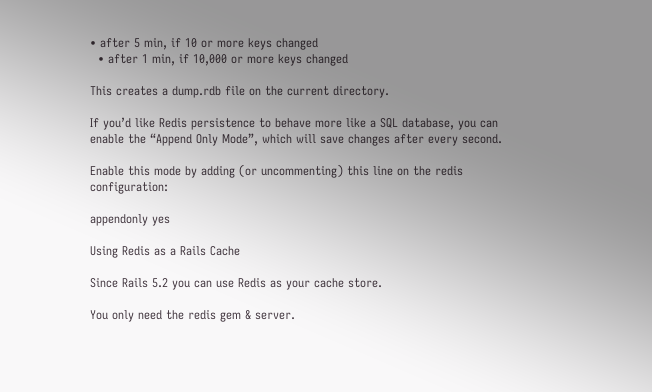• after 5 min, if 10 or more keys changed
  • after 1 min, if 10,000 or more keys changed

This creates a dump.rdb file on the current directory.

If you’d like Redis persistence to behave more like a SQL database, you can enable the “Append Only Mode”, which will save changes after every second.

Enable this mode by adding (or uncommenting) this line on the redis configuration:

appendonly yes

Using Redis as a Rails Cache

Since Rails 5.2 you can use Redis as your cache store.

You only need the redis gem & server.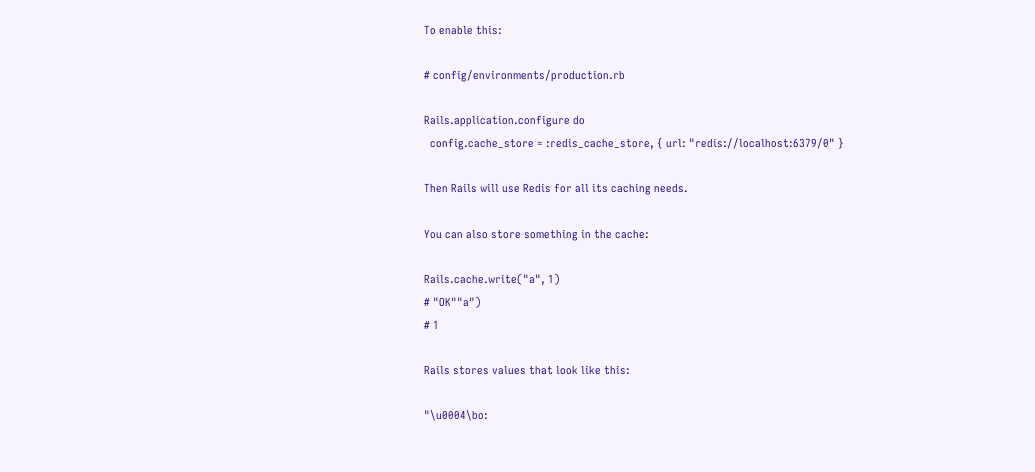To enable this:

# config/environments/production.rb

Rails.application.configure do
  config.cache_store = :redis_cache_store, { url: "redis://localhost:6379/0" }

Then Rails will use Redis for all its caching needs.

You can also store something in the cache:

Rails.cache.write("a", 1)
# "OK""a")
# 1

Rails stores values that look like this:

"\u0004\bo: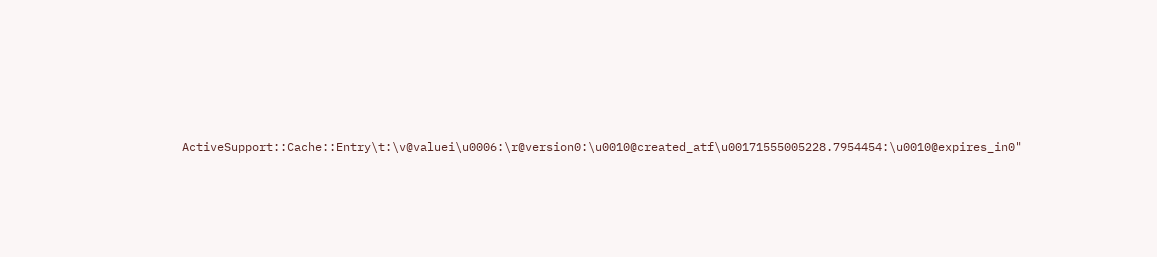ActiveSupport::Cache::Entry\t:\v@valuei\u0006:\r@version0:\u0010@created_atf\u00171555005228.7954454:\u0010@expires_in0"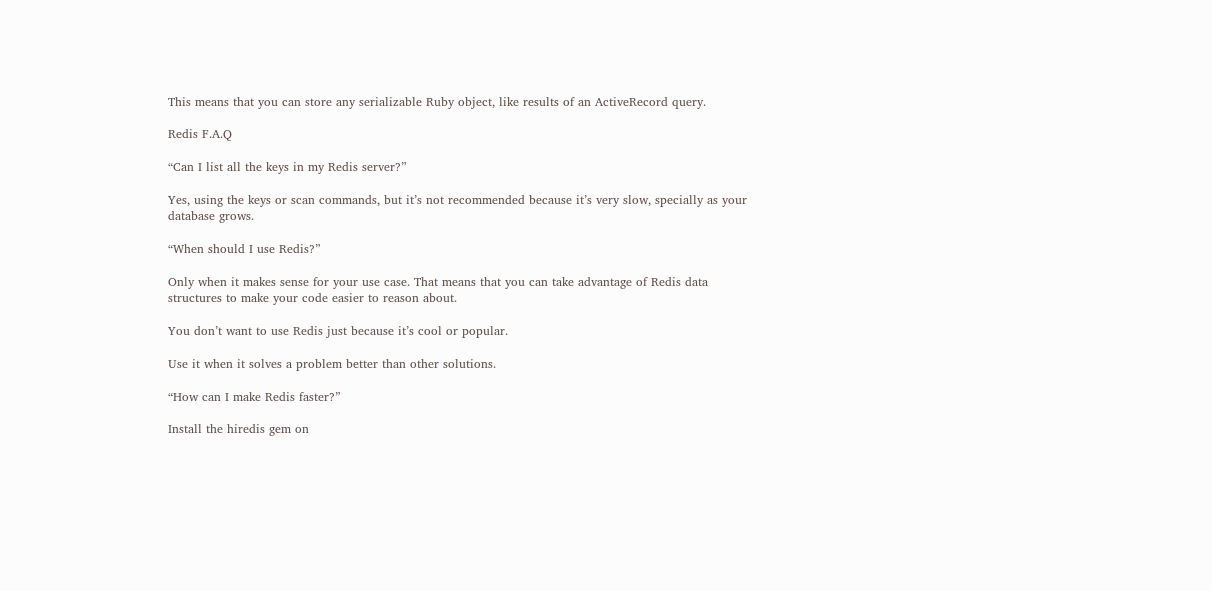This means that you can store any serializable Ruby object, like results of an ActiveRecord query.

Redis F.A.Q

“Can I list all the keys in my Redis server?”

Yes, using the keys or scan commands, but it’s not recommended because it’s very slow, specially as your database grows.

“When should I use Redis?”

Only when it makes sense for your use case. That means that you can take advantage of Redis data structures to make your code easier to reason about.

You don’t want to use Redis just because it’s cool or popular.

Use it when it solves a problem better than other solutions.

“How can I make Redis faster?”

Install the hiredis gem on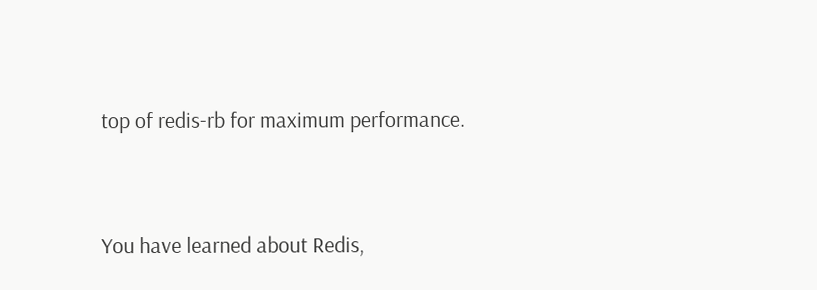top of redis-rb for maximum performance.


You have learned about Redis,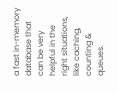a fast in-memory database that can be very helpful in the right situations, like caching, counting & queues.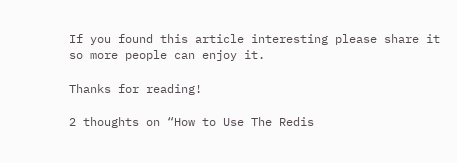If you found this article interesting please share it so more people can enjoy it.

Thanks for reading!

2 thoughts on “How to Use The Redis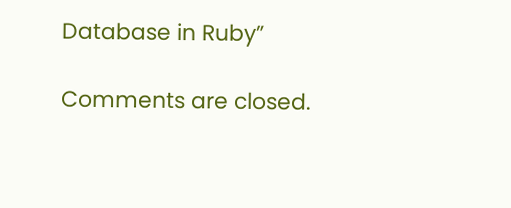Database in Ruby”

Comments are closed.